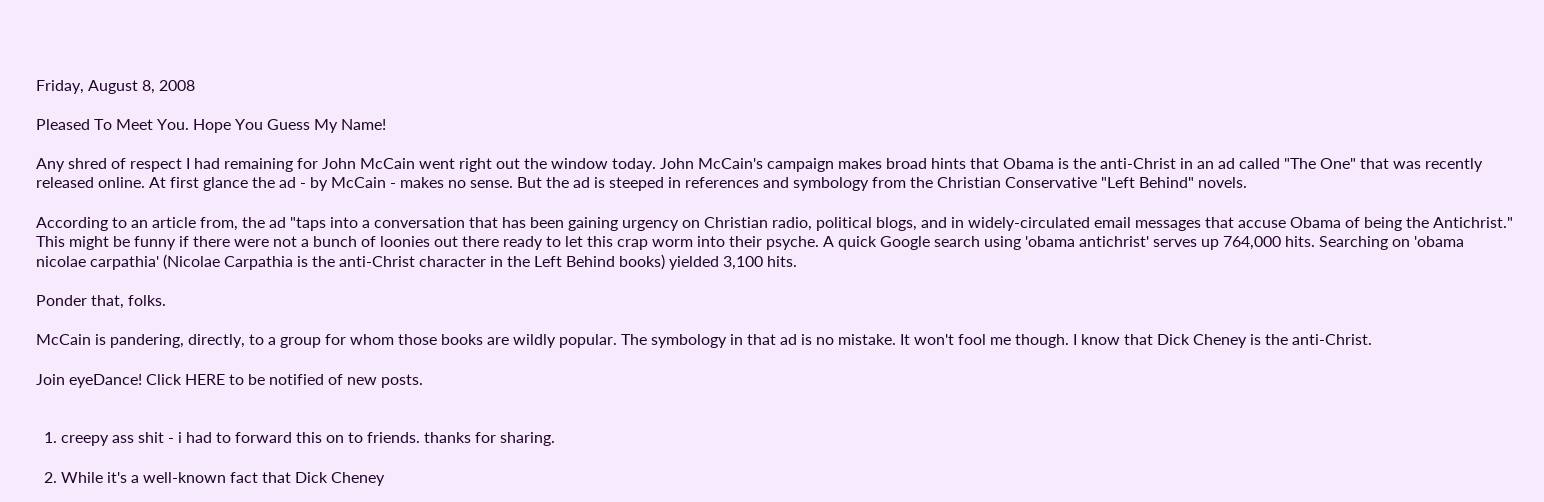Friday, August 8, 2008

Pleased To Meet You. Hope You Guess My Name!

Any shred of respect I had remaining for John McCain went right out the window today. John McCain's campaign makes broad hints that Obama is the anti-Christ in an ad called "The One" that was recently released online. At first glance the ad - by McCain - makes no sense. But the ad is steeped in references and symbology from the Christian Conservative "Left Behind" novels.

According to an article from, the ad "taps into a conversation that has been gaining urgency on Christian radio, political blogs, and in widely-circulated email messages that accuse Obama of being the Antichrist." This might be funny if there were not a bunch of loonies out there ready to let this crap worm into their psyche. A quick Google search using 'obama antichrist' serves up 764,000 hits. Searching on 'obama nicolae carpathia' (Nicolae Carpathia is the anti-Christ character in the Left Behind books) yielded 3,100 hits.

Ponder that, folks.

McCain is pandering, directly, to a group for whom those books are wildly popular. The symbology in that ad is no mistake. It won't fool me though. I know that Dick Cheney is the anti-Christ.

Join eyeDance! Click HERE to be notified of new posts.


  1. creepy ass shit - i had to forward this on to friends. thanks for sharing.

  2. While it's a well-known fact that Dick Cheney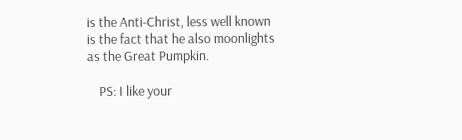is the Anti-Christ, less well known is the fact that he also moonlights as the Great Pumpkin.

    PS: I like your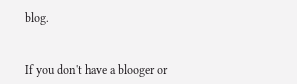blog.


If you don't have a blooger or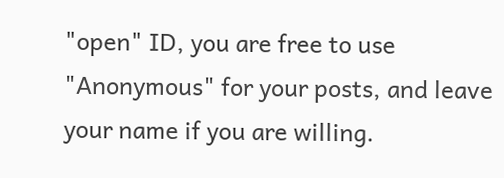"open" ID, you are free to use "Anonymous" for your posts, and leave your name if you are willing.